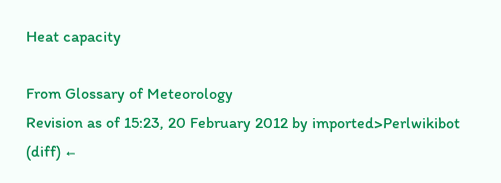Heat capacity

From Glossary of Meteorology
Revision as of 15:23, 20 February 2012 by imported>Perlwikibot
(diff) ←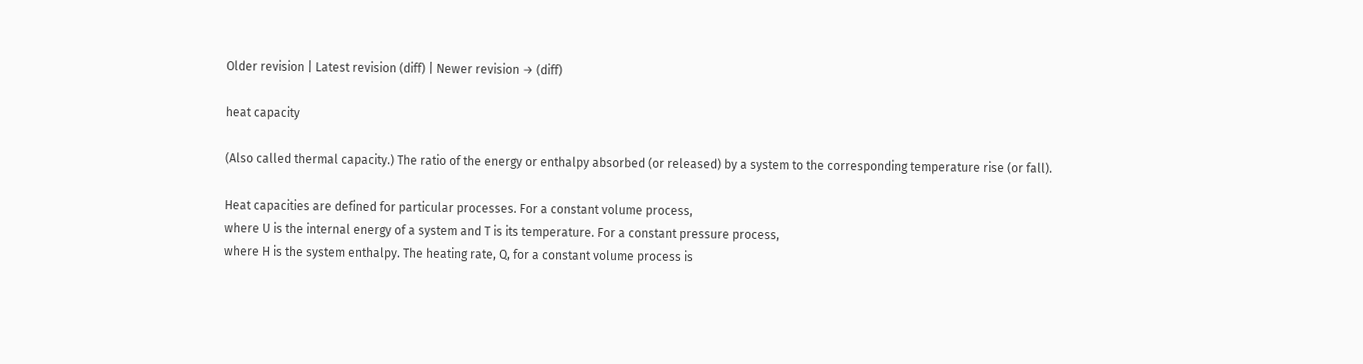Older revision | Latest revision (diff) | Newer revision → (diff)

heat capacity

(Also called thermal capacity.) The ratio of the energy or enthalpy absorbed (or released) by a system to the corresponding temperature rise (or fall).

Heat capacities are defined for particular processes. For a constant volume process,
where U is the internal energy of a system and T is its temperature. For a constant pressure process,
where H is the system enthalpy. The heating rate, Q, for a constant volume process is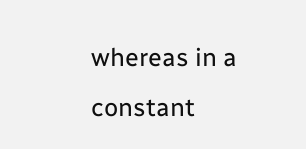whereas in a constant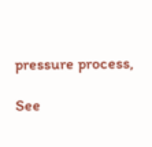pressure process,

See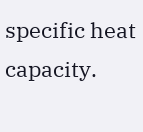specific heat capacity.